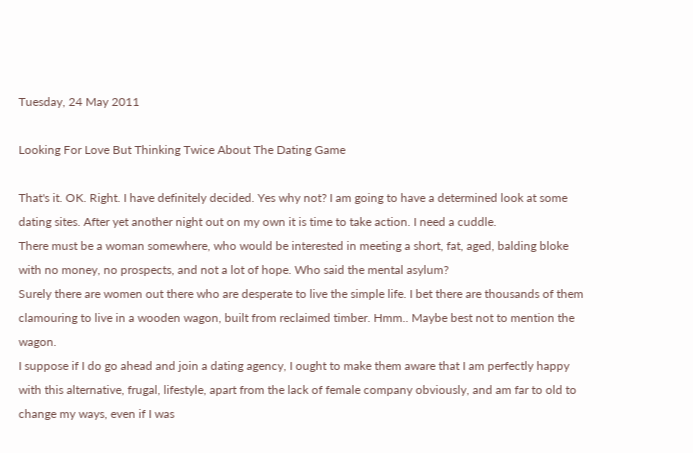Tuesday, 24 May 2011

Looking For Love But Thinking Twice About The Dating Game

That's it. OK. Right. I have definitely decided. Yes why not? I am going to have a determined look at some dating sites. After yet another night out on my own it is time to take action. I need a cuddle.
There must be a woman somewhere, who would be interested in meeting a short, fat, aged, balding bloke with no money, no prospects, and not a lot of hope. Who said the mental asylum?
Surely there are women out there who are desperate to live the simple life. I bet there are thousands of them clamouring to live in a wooden wagon, built from reclaimed timber. Hmm.. Maybe best not to mention the wagon.
I suppose if I do go ahead and join a dating agency, I ought to make them aware that I am perfectly happy with this alternative, frugal, lifestyle, apart from the lack of female company obviously, and am far to old to change my ways, even if I was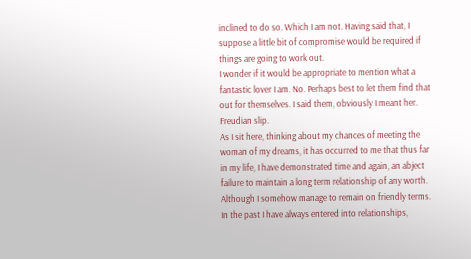inclined to do so. Which I am not. Having said that, I suppose a little bit of compromise would be required if things are going to work out.
I wonder if it would be appropriate to mention what a fantastic lover I am. No. Perhaps best to let them find that out for themselves. I said them, obviously I meant her. Freudian slip.
As I sit here, thinking about my chances of meeting the woman of my dreams, it has occurred to me that thus far in my life, I have demonstrated time and again, an abject failure to maintain a long term relationship of any worth. Although I somehow manage to remain on friendly terms.
In the past I have always entered into relationships,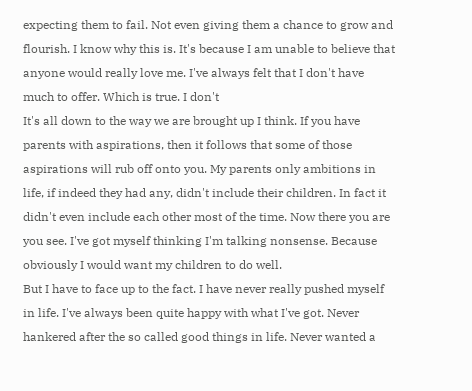expecting them to fail. Not even giving them a chance to grow and flourish. I know why this is. It's because I am unable to believe that anyone would really love me. I've always felt that I don't have much to offer. Which is true. I don't
It's all down to the way we are brought up I think. If you have parents with aspirations, then it follows that some of those aspirations will rub off onto you. My parents only ambitions in life, if indeed they had any, didn't include their children. In fact it didn't even include each other most of the time. Now there you are you see. I've got myself thinking I'm talking nonsense. Because obviously I would want my children to do well.
But I have to face up to the fact. I have never really pushed myself in life. I've always been quite happy with what I've got. Never hankered after the so called good things in life. Never wanted a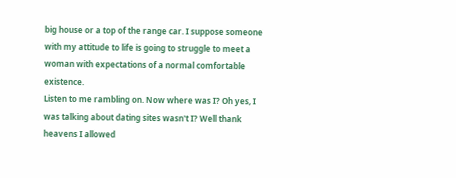big house or a top of the range car. I suppose someone with my attitude to life is going to struggle to meet a woman with expectations of a normal comfortable existence.
Listen to me rambling on. Now where was I? Oh yes, I was talking about dating sites wasn't I? Well thank heavens I allowed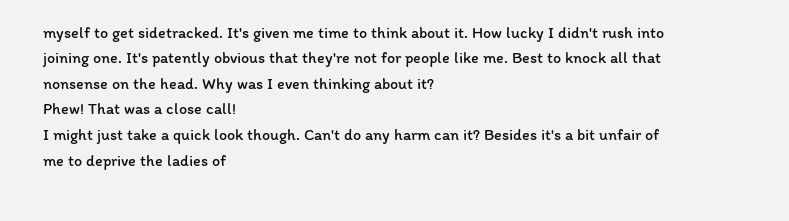myself to get sidetracked. It's given me time to think about it. How lucky I didn't rush into joining one. It's patently obvious that they're not for people like me. Best to knock all that nonsense on the head. Why was I even thinking about it?
Phew! That was a close call!
I might just take a quick look though. Can't do any harm can it? Besides it's a bit unfair of me to deprive the ladies of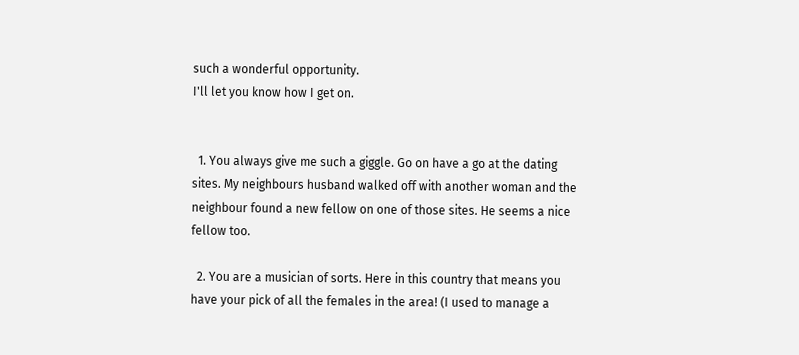such a wonderful opportunity.
I'll let you know how I get on.


  1. You always give me such a giggle. Go on have a go at the dating sites. My neighbours husband walked off with another woman and the neighbour found a new fellow on one of those sites. He seems a nice fellow too.

  2. You are a musician of sorts. Here in this country that means you have your pick of all the females in the area! (I used to manage a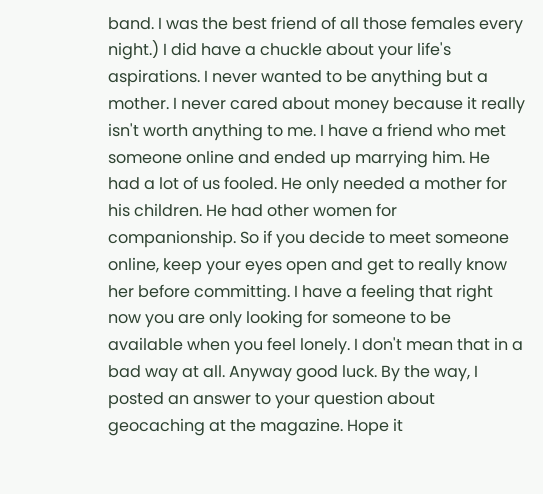band. I was the best friend of all those females every night.) I did have a chuckle about your life's aspirations. I never wanted to be anything but a mother. I never cared about money because it really isn't worth anything to me. I have a friend who met someone online and ended up marrying him. He had a lot of us fooled. He only needed a mother for his children. He had other women for companionship. So if you decide to meet someone online, keep your eyes open and get to really know her before committing. I have a feeling that right now you are only looking for someone to be available when you feel lonely. I don't mean that in a bad way at all. Anyway good luck. By the way, I posted an answer to your question about geocaching at the magazine. Hope it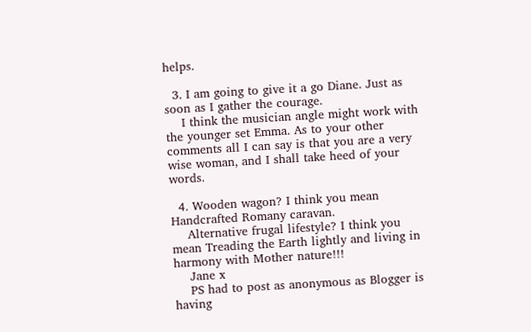helps.

  3. I am going to give it a go Diane. Just as soon as I gather the courage.
    I think the musician angle might work with the younger set Emma. As to your other comments all I can say is that you are a very wise woman, and I shall take heed of your words.

  4. Wooden wagon? I think you mean Handcrafted Romany caravan.
    Alternative frugal lifestyle? I think you mean Treading the Earth lightly and living in harmony with Mother nature!!!
    Jane x
    PS had to post as anonymous as Blogger is having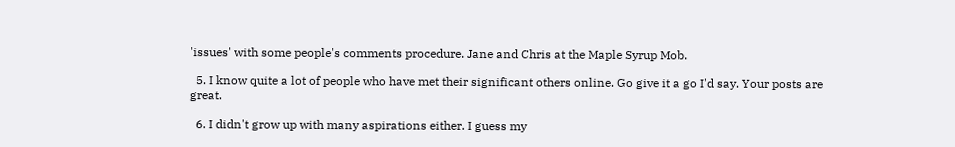'issues' with some people's comments procedure. Jane and Chris at the Maple Syrup Mob.

  5. I know quite a lot of people who have met their significant others online. Go give it a go I'd say. Your posts are great.

  6. I didn't grow up with many aspirations either. I guess my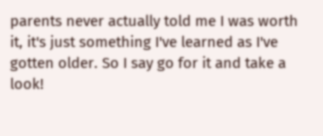parents never actually told me I was worth it, it's just something I've learned as I've gotten older. So I say go for it and take a look!